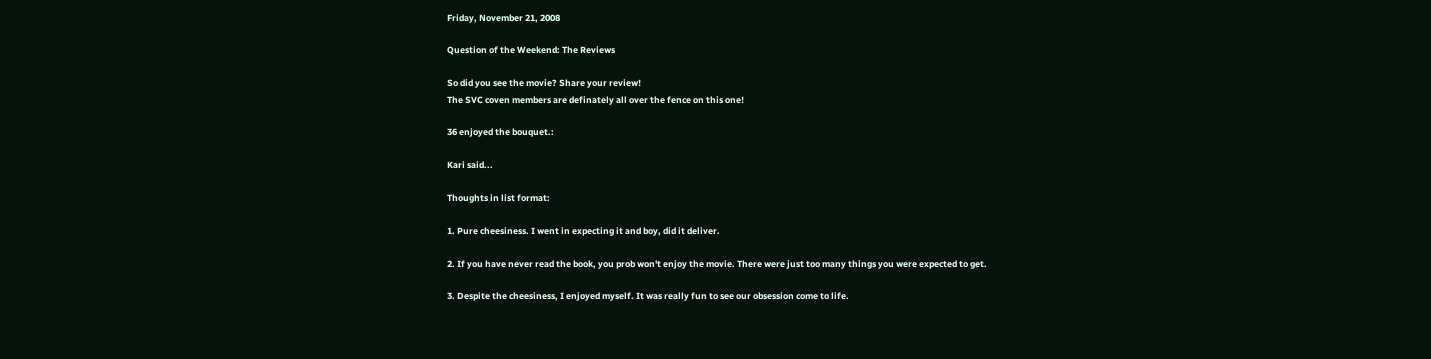Friday, November 21, 2008

Question of the Weekend: The Reviews

So did you see the movie? Share your review!
The SVC coven members are definately all over the fence on this one!

36 enjoyed the bouquet.:

Kari said...

Thoughts in list format:

1. Pure cheesiness. I went in expecting it and boy, did it deliver.

2. If you have never read the book, you prob won't enjoy the movie. There were just too many things you were expected to get.

3. Despite the cheesiness, I enjoyed myself. It was really fun to see our obsession come to life.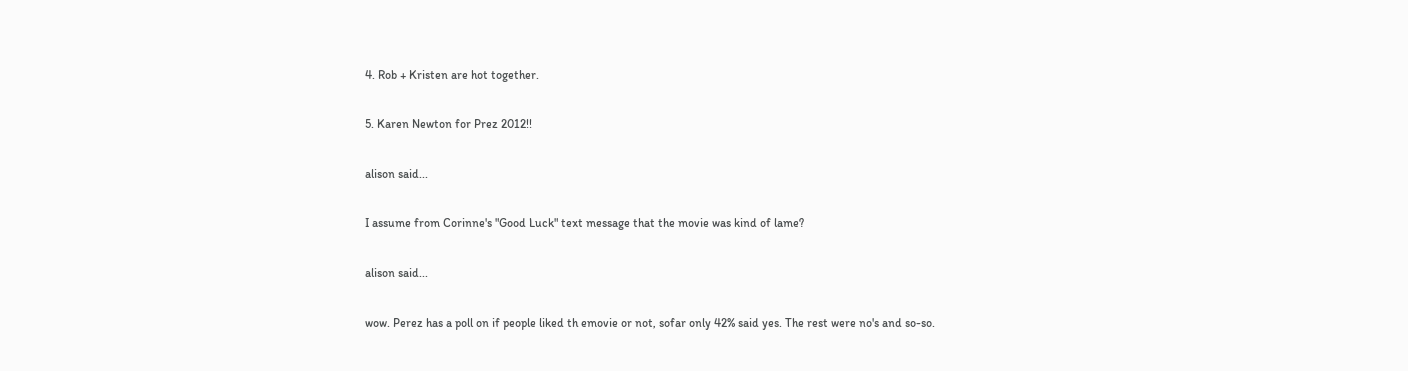4. Rob + Kristen are hot together.

5. Karen Newton for Prez 2012!!

alison said...

I assume from Corinne's "Good Luck" text message that the movie was kind of lame?

alison said...

wow. Perez has a poll on if people liked th emovie or not, sofar only 42% said yes. The rest were no's and so-so.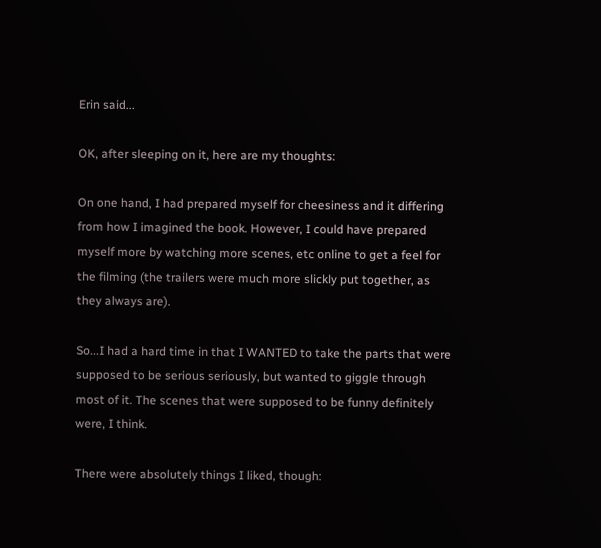Erin said...

OK, after sleeping on it, here are my thoughts:

On one hand, I had prepared myself for cheesiness and it differing from how I imagined the book. However, I could have prepared myself more by watching more scenes, etc online to get a feel for the filming (the trailers were much more slickly put together, as they always are).

So...I had a hard time in that I WANTED to take the parts that were supposed to be serious seriously, but wanted to giggle through most of it. The scenes that were supposed to be funny definitely were, I think.

There were absolutely things I liked, though: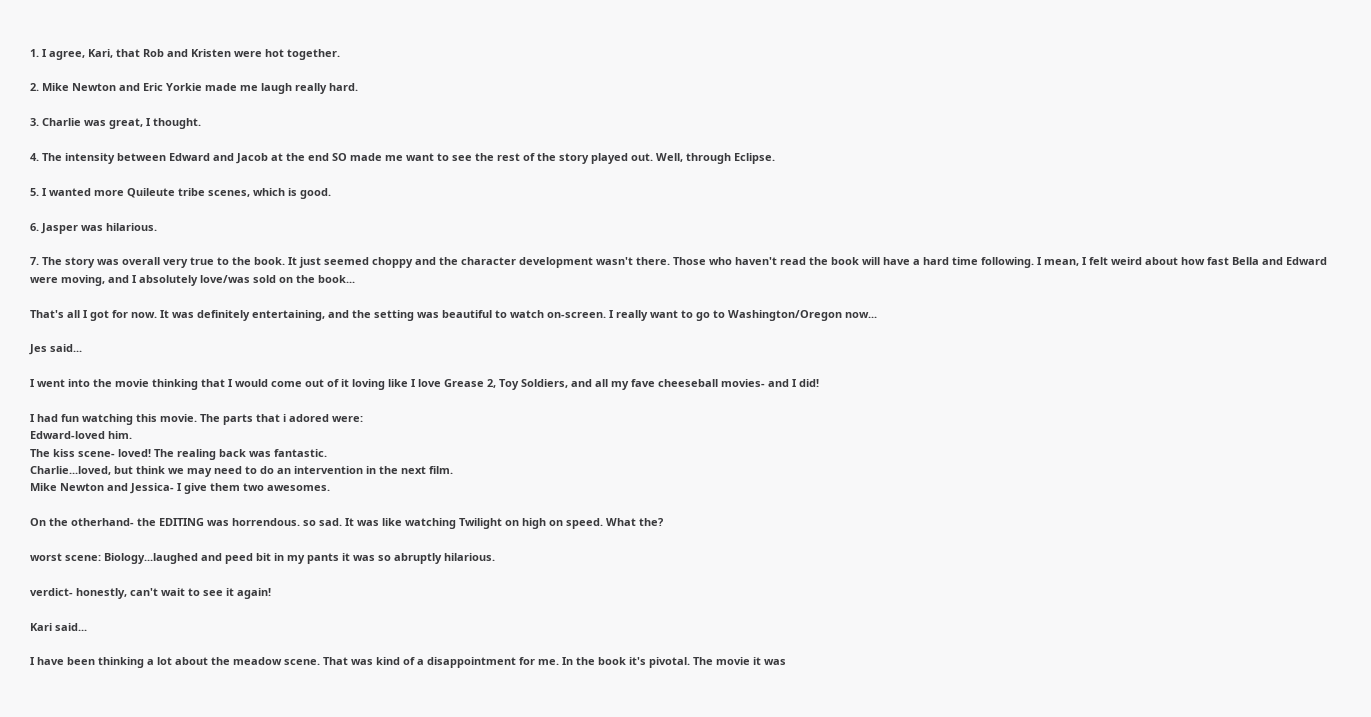1. I agree, Kari, that Rob and Kristen were hot together.

2. Mike Newton and Eric Yorkie made me laugh really hard.

3. Charlie was great, I thought.

4. The intensity between Edward and Jacob at the end SO made me want to see the rest of the story played out. Well, through Eclipse.

5. I wanted more Quileute tribe scenes, which is good.

6. Jasper was hilarious.

7. The story was overall very true to the book. It just seemed choppy and the character development wasn't there. Those who haven't read the book will have a hard time following. I mean, I felt weird about how fast Bella and Edward were moving, and I absolutely love/was sold on the book...

That's all I got for now. It was definitely entertaining, and the setting was beautiful to watch on-screen. I really want to go to Washington/Oregon now...

Jes said...

I went into the movie thinking that I would come out of it loving like I love Grease 2, Toy Soldiers, and all my fave cheeseball movies- and I did!

I had fun watching this movie. The parts that i adored were:
Edward-loved him.
The kiss scene- loved! The realing back was fantastic.
Charlie...loved, but think we may need to do an intervention in the next film.
Mike Newton and Jessica- I give them two awesomes.

On the otherhand- the EDITING was horrendous. so sad. It was like watching Twilight on high on speed. What the?

worst scene: Biology...laughed and peed bit in my pants it was so abruptly hilarious.

verdict- honestly, can't wait to see it again!

Kari said...

I have been thinking a lot about the meadow scene. That was kind of a disappointment for me. In the book it's pivotal. The movie it was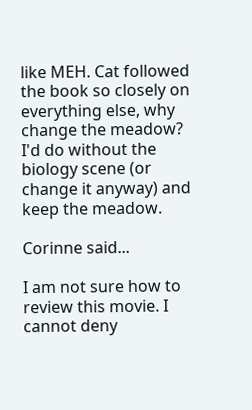like MEH. Cat followed the book so closely on everything else, why change the meadow? I'd do without the biology scene (or change it anyway) and keep the meadow.

Corinne said...

I am not sure how to review this movie. I cannot deny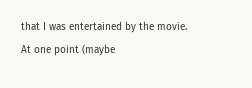that I was entertained by the movie. At one point (maybe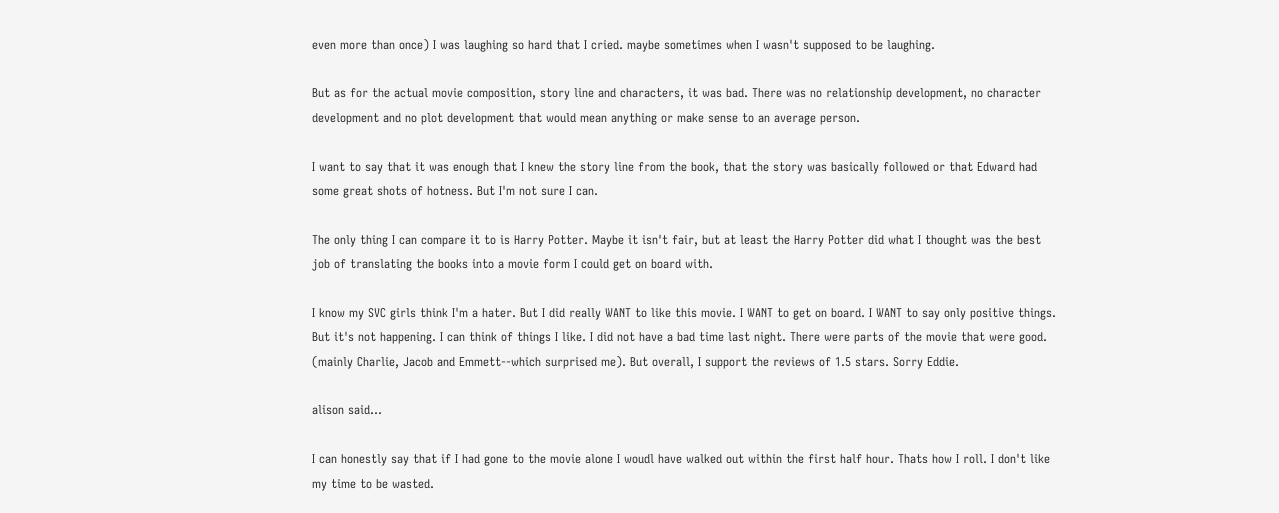even more than once) I was laughing so hard that I cried. maybe sometimes when I wasn't supposed to be laughing.

But as for the actual movie composition, story line and characters, it was bad. There was no relationship development, no character development and no plot development that would mean anything or make sense to an average person.

I want to say that it was enough that I knew the story line from the book, that the story was basically followed or that Edward had some great shots of hotness. But I'm not sure I can.

The only thing I can compare it to is Harry Potter. Maybe it isn't fair, but at least the Harry Potter did what I thought was the best job of translating the books into a movie form I could get on board with.

I know my SVC girls think I'm a hater. But I did really WANT to like this movie. I WANT to get on board. I WANT to say only positive things. But it's not happening. I can think of things I like. I did not have a bad time last night. There were parts of the movie that were good. (mainly Charlie, Jacob and Emmett--which surprised me). But overall, I support the reviews of 1.5 stars. Sorry Eddie.

alison said...

I can honestly say that if I had gone to the movie alone I woudl have walked out within the first half hour. Thats how I roll. I don't like my time to be wasted.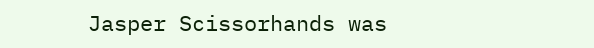Jasper Scissorhands was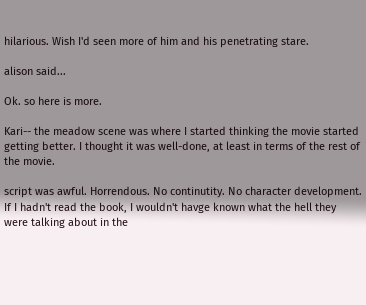hilarious. Wish I'd seen more of him and his penetrating stare.

alison said...

Ok. so here is more.

Kari-- the meadow scene was where I started thinking the movie started getting better. I thought it was well-done, at least in terms of the rest of the movie.

script was awful. Horrendous. No continutity. No character development. If I hadn't read the book, I wouldn't havge known what the hell they were talking about in the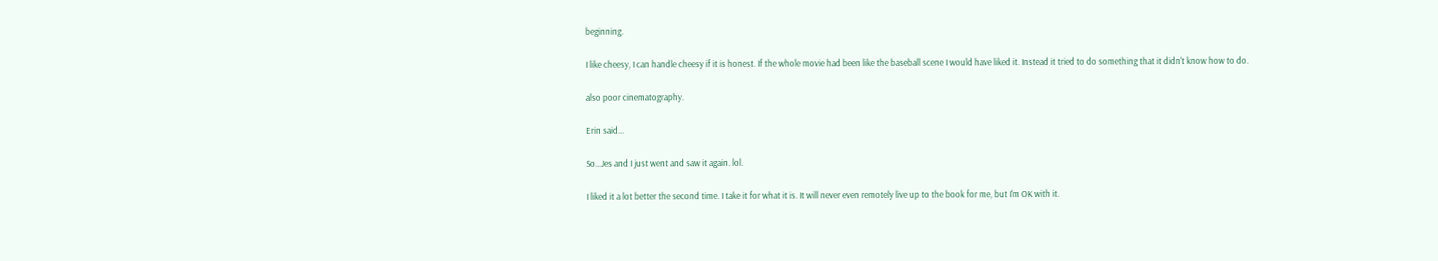beginning.

I like cheesy, I can handle cheesy if it is honest. If the whole movie had been like the baseball scene I would have liked it. Instead it tried to do something that it didn't know how to do.

also poor cinematography.

Erin said...

So...Jes and I just went and saw it again. lol.

I liked it a lot better the second time. I take it for what it is. It will never even remotely live up to the book for me, but I'm OK with it.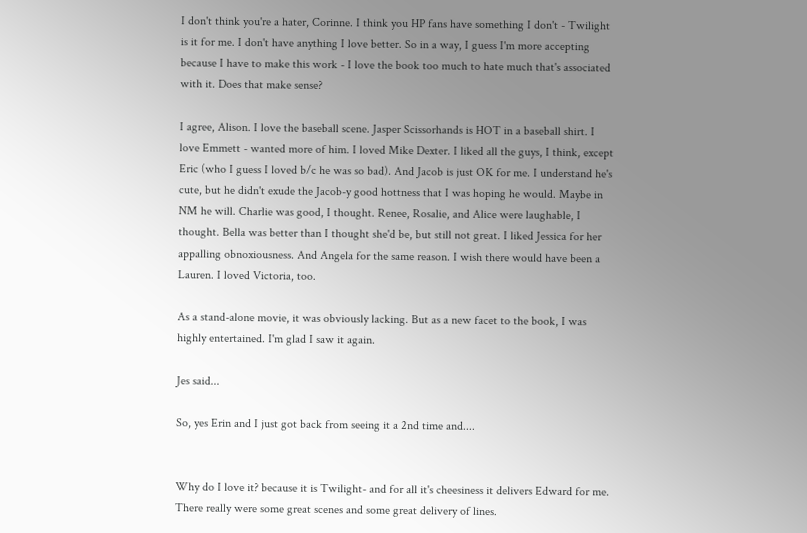I don't think you're a hater, Corinne. I think you HP fans have something I don't - Twilight is it for me. I don't have anything I love better. So in a way, I guess I'm more accepting because I have to make this work - I love the book too much to hate much that's associated with it. Does that make sense?

I agree, Alison. I love the baseball scene. Jasper Scissorhands is HOT in a baseball shirt. I love Emmett - wanted more of him. I loved Mike Dexter. I liked all the guys, I think, except Eric (who I guess I loved b/c he was so bad). And Jacob is just OK for me. I understand he's cute, but he didn't exude the Jacob-y good hottness that I was hoping he would. Maybe in NM he will. Charlie was good, I thought. Renee, Rosalie, and Alice were laughable, I thought. Bella was better than I thought she'd be, but still not great. I liked Jessica for her appalling obnoxiousness. And Angela for the same reason. I wish there would have been a Lauren. I loved Victoria, too.

As a stand-alone movie, it was obviously lacking. But as a new facet to the book, I was highly entertained. I'm glad I saw it again.

Jes said...

So, yes Erin and I just got back from seeing it a 2nd time and....


Why do I love it? because it is Twilight- and for all it's cheesiness it delivers Edward for me. There really were some great scenes and some great delivery of lines.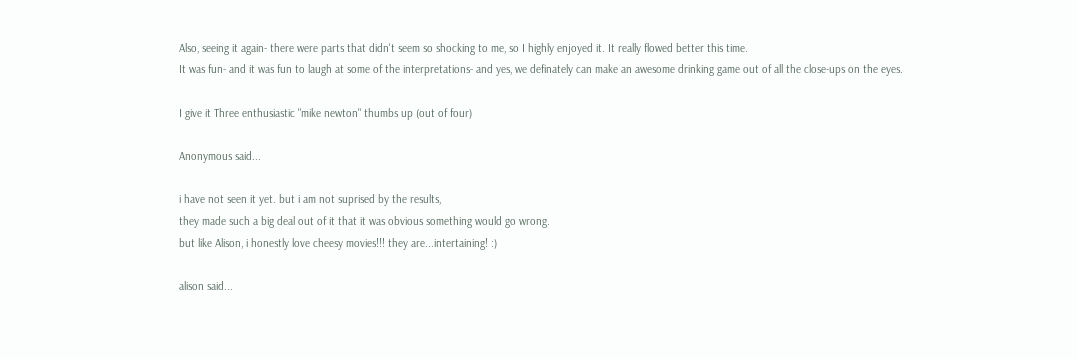Also, seeing it again- there were parts that didn't seem so shocking to me, so I highly enjoyed it. It really flowed better this time.
It was fun- and it was fun to laugh at some of the interpretations- and yes, we definately can make an awesome drinking game out of all the close-ups on the eyes.

I give it Three enthusiastic "mike newton" thumbs up (out of four)

Anonymous said...

i have not seen it yet. but i am not suprised by the results,
they made such a big deal out of it that it was obvious something would go wrong.
but like Alison, i honestly love cheesy movies!!! they are...intertaining! :)

alison said...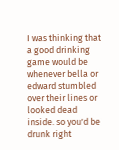I was thinking that a good drinking game would be whenever bella or edward stumbled over their lines or looked dead inside. so you'd be drunk right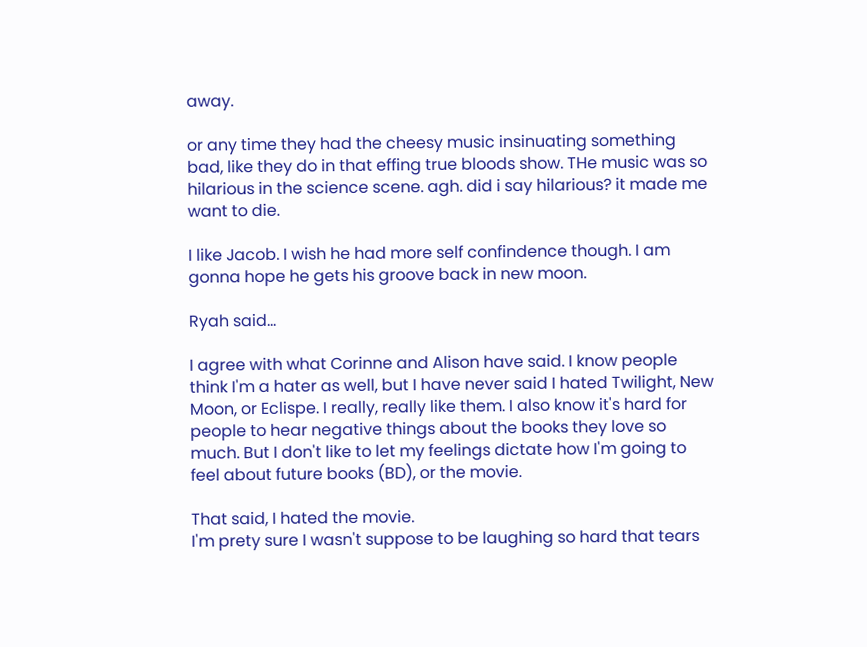away.

or any time they had the cheesy music insinuating something bad, like they do in that effing true bloods show. THe music was so hilarious in the science scene. agh. did i say hilarious? it made me want to die.

I like Jacob. I wish he had more self confindence though. I am gonna hope he gets his groove back in new moon.

Ryah said...

I agree with what Corinne and Alison have said. I know people think I'm a hater as well, but I have never said I hated Twilight, New Moon, or Eclispe. I really, really like them. I also know it's hard for people to hear negative things about the books they love so much. But I don't like to let my feelings dictate how I'm going to feel about future books (BD), or the movie.

That said, I hated the movie.
I'm prety sure I wasn't suppose to be laughing so hard that tears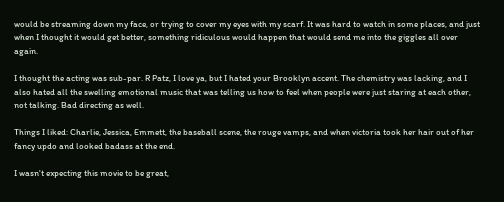would be streaming down my face, or trying to cover my eyes with my scarf. It was hard to watch in some places, and just when I thought it would get better, something ridiculous would happen that would send me into the giggles all over again.

I thought the acting was sub-par. R Patz, I love ya, but I hated your Brooklyn accent. The chemistry was lacking, and I also hated all the swelling emotional music that was telling us how to feel when people were just staring at each other, not talking. Bad directing as well.

Things I liked: Charlie, Jessica, Emmett, the baseball scene, the rouge vamps, and when victoria took her hair out of her fancy updo and looked badass at the end.

I wasn't expecting this movie to be great,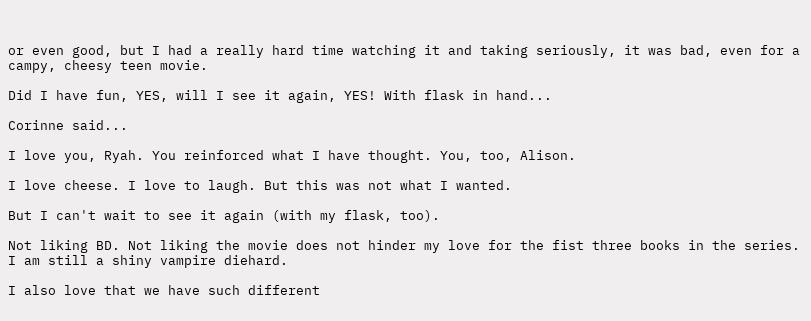or even good, but I had a really hard time watching it and taking seriously, it was bad, even for a campy, cheesy teen movie.

Did I have fun, YES, will I see it again, YES! With flask in hand...

Corinne said...

I love you, Ryah. You reinforced what I have thought. You, too, Alison.

I love cheese. I love to laugh. But this was not what I wanted.

But I can't wait to see it again (with my flask, too).

Not liking BD. Not liking the movie does not hinder my love for the fist three books in the series. I am still a shiny vampire diehard.

I also love that we have such different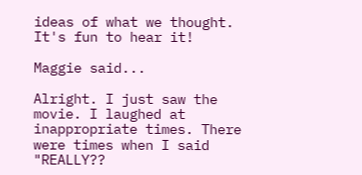ideas of what we thought. It's fun to hear it!

Maggie said...

Alright. I just saw the movie. I laughed at inappropriate times. There were times when I said "REALLY??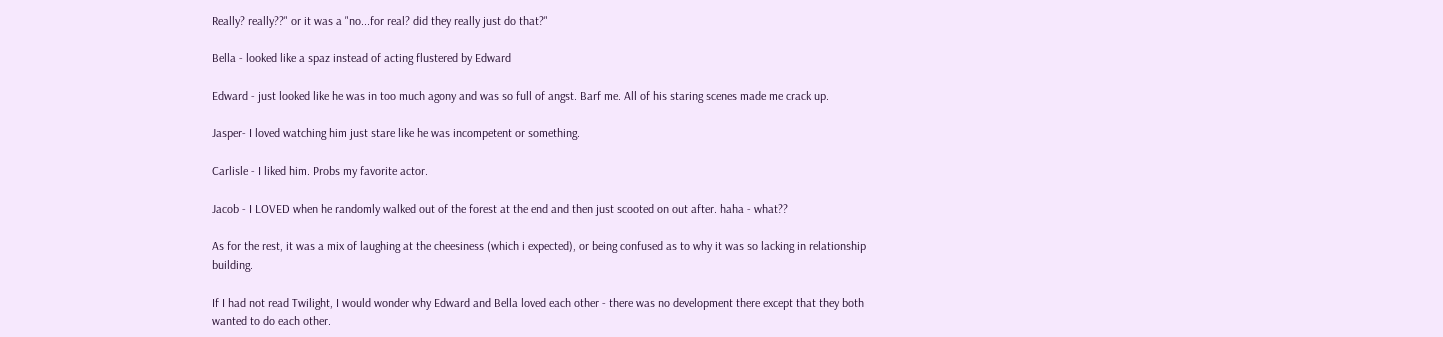Really? really??" or it was a "no...for real? did they really just do that?"

Bella - looked like a spaz instead of acting flustered by Edward

Edward - just looked like he was in too much agony and was so full of angst. Barf me. All of his staring scenes made me crack up.

Jasper- I loved watching him just stare like he was incompetent or something.

Carlisle - I liked him. Probs my favorite actor.

Jacob - I LOVED when he randomly walked out of the forest at the end and then just scooted on out after. haha - what??

As for the rest, it was a mix of laughing at the cheesiness (which i expected), or being confused as to why it was so lacking in relationship building.

If I had not read Twilight, I would wonder why Edward and Bella loved each other - there was no development there except that they both wanted to do each other.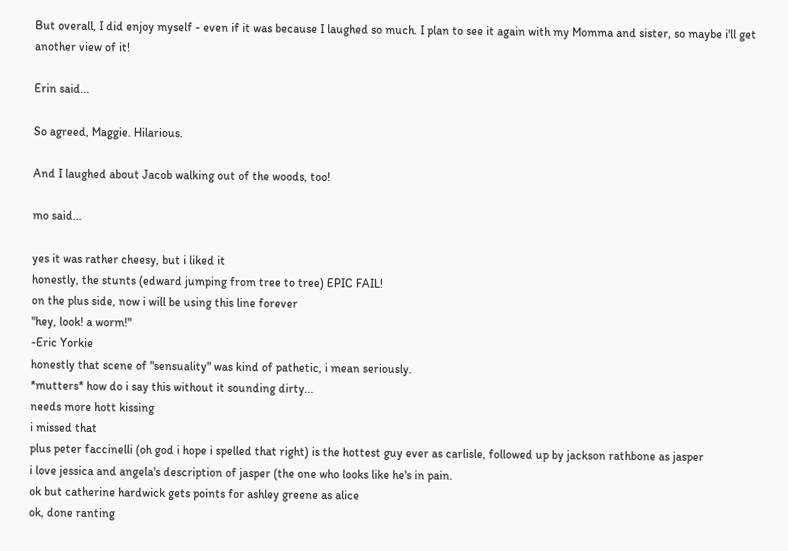But overall, I did enjoy myself - even if it was because I laughed so much. I plan to see it again with my Momma and sister, so maybe i'll get another view of it!

Erin said...

So agreed, Maggie. Hilarious.

And I laughed about Jacob walking out of the woods, too!

mo said...

yes it was rather cheesy, but i liked it
honestly, the stunts (edward jumping from tree to tree) EPIC FAIL!
on the plus side, now i will be using this line forever
"hey, look! a worm!"
-Eric Yorkie
honestly that scene of "sensuality" was kind of pathetic, i mean seriously.
*mutters* how do i say this without it sounding dirty...
needs more hott kissing
i missed that
plus peter faccinelli (oh god i hope i spelled that right) is the hottest guy ever as carlisle, followed up by jackson rathbone as jasper
i love jessica and angela's description of jasper (the one who looks like he's in pain.
ok but catherine hardwick gets points for ashley greene as alice
ok, done ranting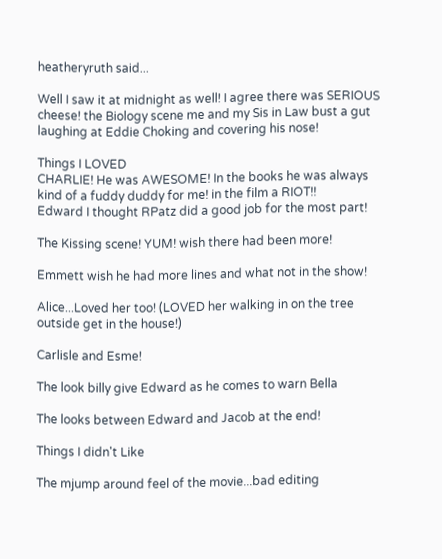heatheryruth said...

Well I saw it at midnight as well! I agree there was SERIOUS cheese! the Biology scene me and my Sis in Law bust a gut laughing at Eddie Choking and covering his nose!

Things I LOVED
CHARLIE! He was AWESOME! In the books he was always kind of a fuddy duddy for me! in the film a RIOT!!
Edward I thought RPatz did a good job for the most part!

The Kissing scene! YUM! wish there had been more!

Emmett wish he had more lines and what not in the show!

Alice...Loved her too! (LOVED her walking in on the tree outside get in the house!)

Carlisle and Esme!

The look billy give Edward as he comes to warn Bella

The looks between Edward and Jacob at the end!

Things I didn't Like

The mjump around feel of the movie...bad editing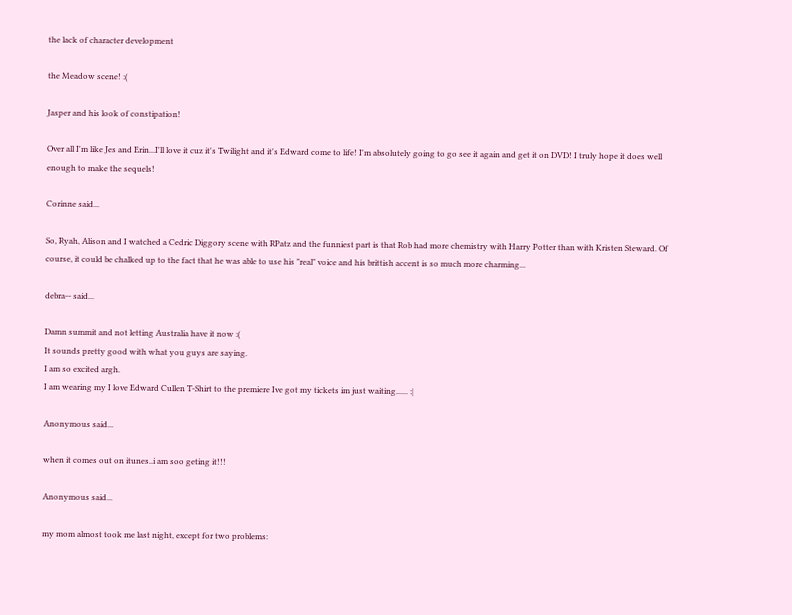the lack of character development

the Meadow scene! :(

Jasper and his look of constipation!

Over all I'm like Jes and Erin...I'll love it cuz it's Twilight and it's Edward come to life! I'm absolutely going to go see it again and get it on DVD! I truly hope it does well enough to make the sequels!

Corinne said...

So, Ryah, Alison and I watched a Cedric Diggory scene with RPatz and the funniest part is that Rob had more chemistry with Harry Potter than with Kristen Steward. Of course, it could be chalked up to the fact that he was able to use his "real" voice and his brittish accent is so much more charming...

debra-- said...

Damn summit and not letting Australia have it now :(
It sounds pretty good with what you guys are saying.
I am so excited argh.
I am wearing my I love Edward Cullen T-Shirt to the premiere Ive got my tickets im just waiting...... :|

Anonymous said...

when it comes out on itunes..i am soo geting it!!!

Anonymous said...

my mom almost took me last night, except for two problems: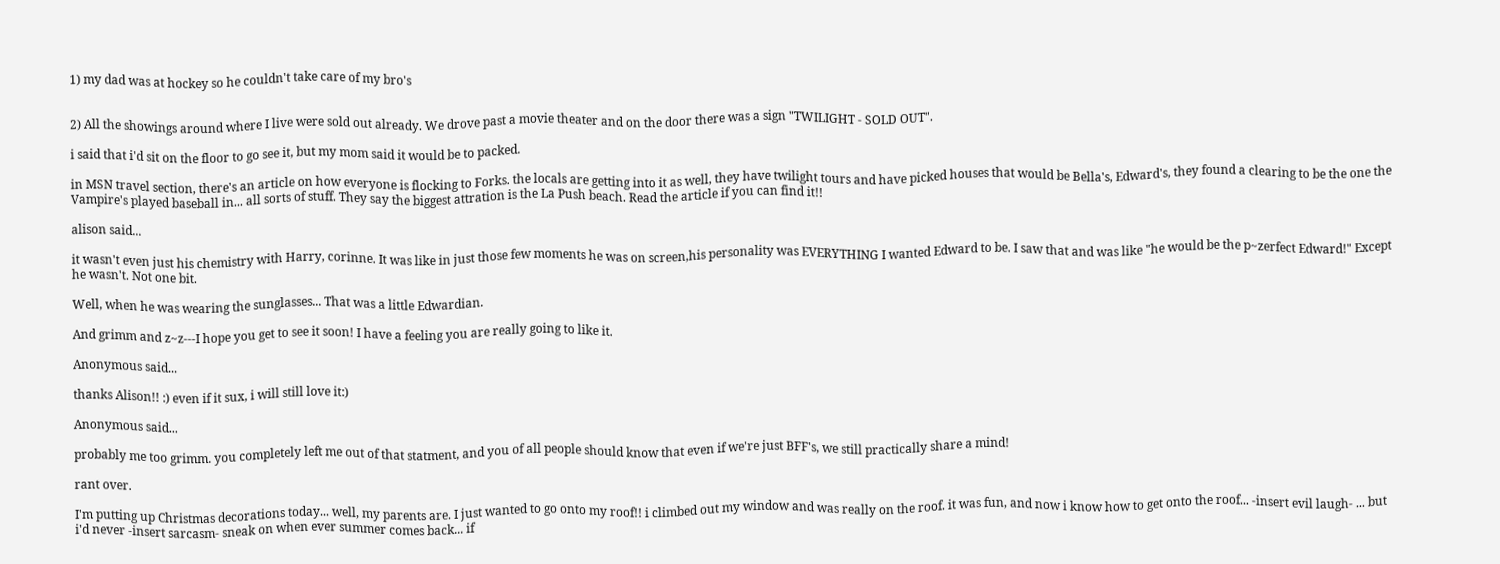1) my dad was at hockey so he couldn't take care of my bro's


2) All the showings around where I live were sold out already. We drove past a movie theater and on the door there was a sign "TWILIGHT - SOLD OUT".

i said that i'd sit on the floor to go see it, but my mom said it would be to packed.

in MSN travel section, there's an article on how everyone is flocking to Forks. the locals are getting into it as well, they have twilight tours and have picked houses that would be Bella's, Edward's, they found a clearing to be the one the Vampire's played baseball in... all sorts of stuff. They say the biggest attration is the La Push beach. Read the article if you can find it!!

alison said...

it wasn't even just his chemistry with Harry, corinne. It was like in just those few moments he was on screen,his personality was EVERYTHING I wanted Edward to be. I saw that and was like "he would be the p~zerfect Edward!" Except he wasn't. Not one bit.

Well, when he was wearing the sunglasses... That was a little Edwardian.

And grimm and z~z---I hope you get to see it soon! I have a feeling you are really going to like it.

Anonymous said...

thanks Alison!! :) even if it sux, i will still love it:)

Anonymous said...

probably me too grimm. you completely left me out of that statment, and you of all people should know that even if we're just BFF's, we still practically share a mind!

rant over.

I'm putting up Christmas decorations today... well, my parents are. I just wanted to go onto my roof!! i climbed out my window and was really on the roof. it was fun, and now i know how to get onto the roof... -insert evil laugh- ... but i'd never -insert sarcasm- sneak on when ever summer comes back... if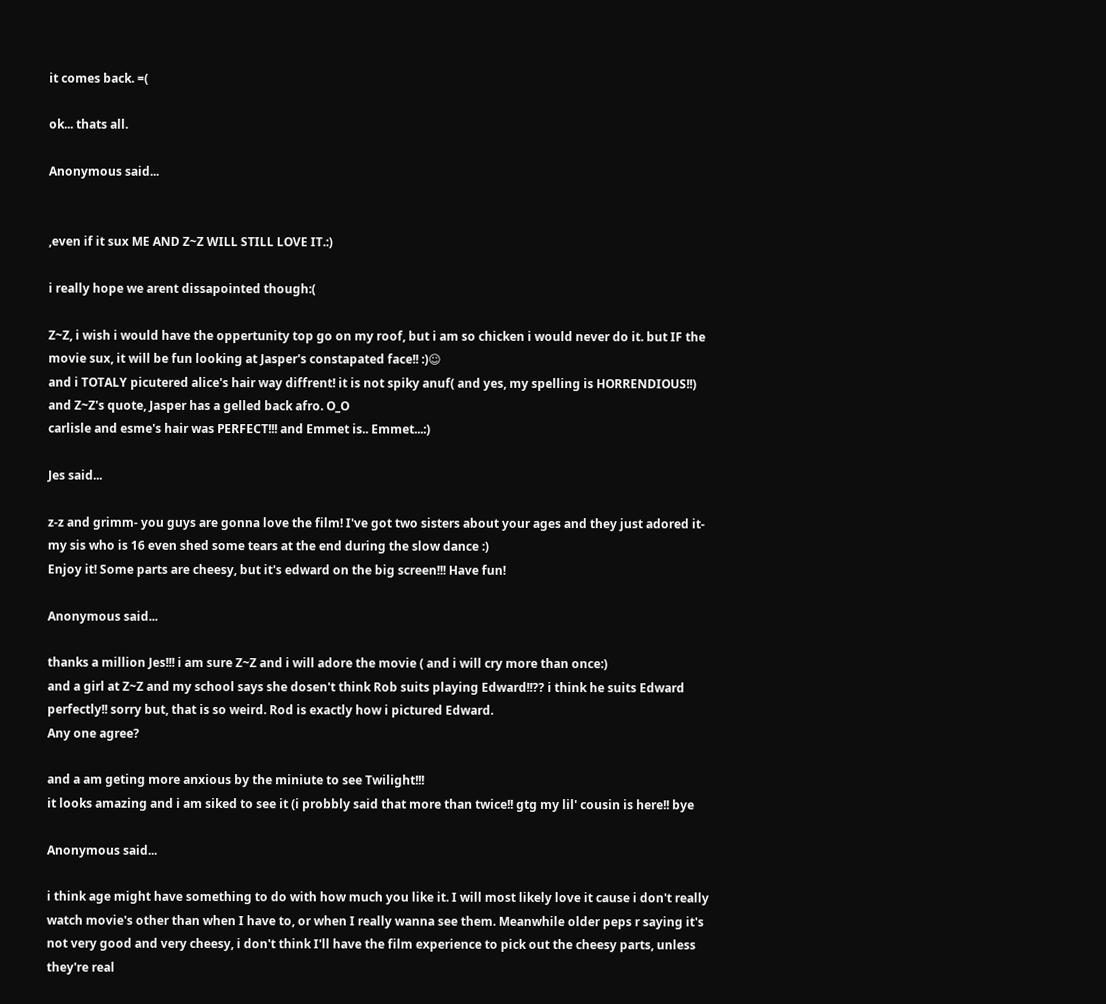it comes back. =(

ok... thats all.

Anonymous said...


,even if it sux ME AND Z~Z WILL STILL LOVE IT.:)

i really hope we arent dissapointed though:(

Z~Z, i wish i would have the oppertunity top go on my roof, but i am so chicken i would never do it. but IF the movie sux, it will be fun looking at Jasper's constapated face!! :)☺
and i TOTALY picutered alice's hair way diffrent! it is not spiky anuf( and yes, my spelling is HORRENDIOUS!!) and Z~Z's quote, Jasper has a gelled back afro. O_O
carlisle and esme's hair was PERFECT!!! and Emmet is.. Emmet...:)

Jes said...

z-z and grimm- you guys are gonna love the film! I've got two sisters about your ages and they just adored it- my sis who is 16 even shed some tears at the end during the slow dance :)
Enjoy it! Some parts are cheesy, but it's edward on the big screen!!! Have fun!

Anonymous said...

thanks a million Jes!!! i am sure Z~Z and i will adore the movie ( and i will cry more than once:)
and a girl at Z~Z and my school says she dosen't think Rob suits playing Edward!!?? i think he suits Edward perfectly!! sorry but, that is so weird. Rod is exactly how i pictured Edward.
Any one agree?

and a am geting more anxious by the miniute to see Twilight!!!
it looks amazing and i am siked to see it (i probbly said that more than twice!! gtg my lil' cousin is here!! bye

Anonymous said...

i think age might have something to do with how much you like it. I will most likely love it cause i don't really watch movie's other than when I have to, or when I really wanna see them. Meanwhile older peps r saying it's not very good and very cheesy, i don't think I'll have the film experience to pick out the cheesy parts, unless they're real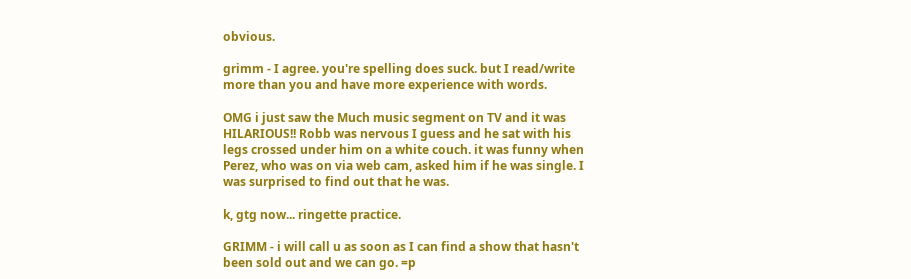obvious.

grimm - I agree. you're spelling does suck. but I read/write more than you and have more experience with words.

OMG i just saw the Much music segment on TV and it was HILARIOUS!! Robb was nervous I guess and he sat with his legs crossed under him on a white couch. it was funny when Perez, who was on via web cam, asked him if he was single. I was surprised to find out that he was.

k, gtg now... ringette practice.

GRIMM - i will call u as soon as I can find a show that hasn't been sold out and we can go. =p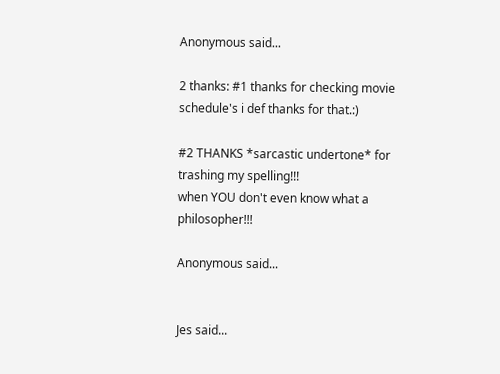Anonymous said...

2 thanks: #1 thanks for checking movie schedule's i def thanks for that.:)

#2 THANKS *sarcastic undertone* for trashing my spelling!!!
when YOU don't even know what a philosopher!!!

Anonymous said...


Jes said...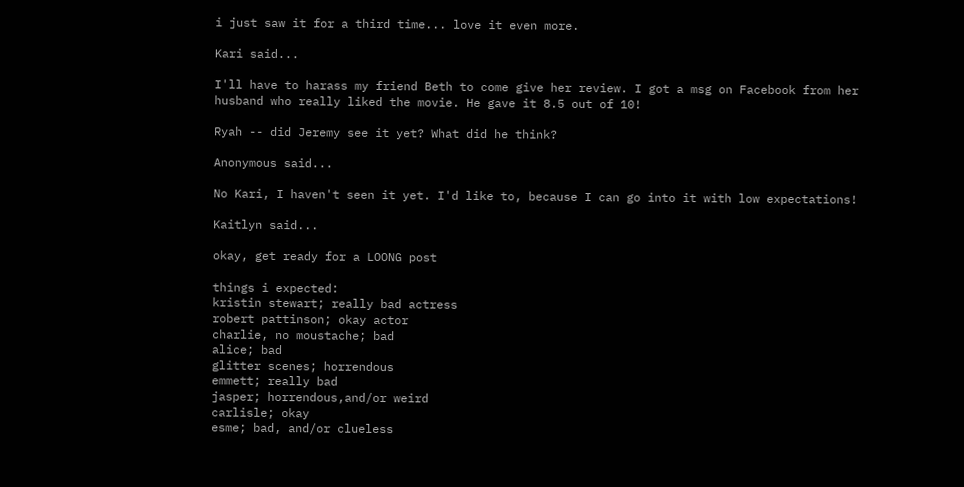i just saw it for a third time... love it even more.

Kari said...

I'll have to harass my friend Beth to come give her review. I got a msg on Facebook from her husband who really liked the movie. He gave it 8.5 out of 10!

Ryah -- did Jeremy see it yet? What did he think?

Anonymous said...

No Kari, I haven't seen it yet. I'd like to, because I can go into it with low expectations!

Kaitlyn said...

okay, get ready for a LOONG post

things i expected:
kristin stewart; really bad actress
robert pattinson; okay actor
charlie, no moustache; bad
alice; bad
glitter scenes; horrendous
emmett; really bad
jasper; horrendous,and/or weird
carlisle; okay
esme; bad, and/or clueless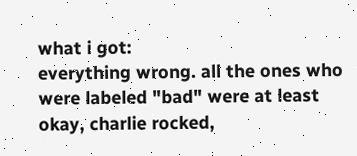what i got:
everything wrong. all the ones who were labeled "bad" were at least okay, charlie rocked,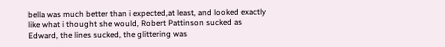bella was much better than i expected,at least, and looked exactly like what i thought she would, Robert Pattinson sucked as Edward, the lines sucked, the glittering was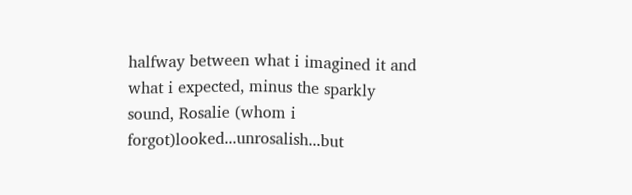halfway between what i imagined it and what i expected, minus the sparkly sound, Rosalie (whom i forgot)looked...unrosalish...but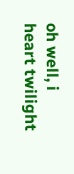oh well, i heart twilight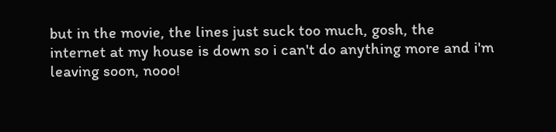but in the movie, the lines just suck too much, gosh, the internet at my house is down so i can't do anything more and i'm leaving soon, nooo!